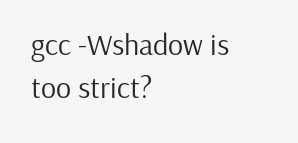gcc -Wshadow is too strict?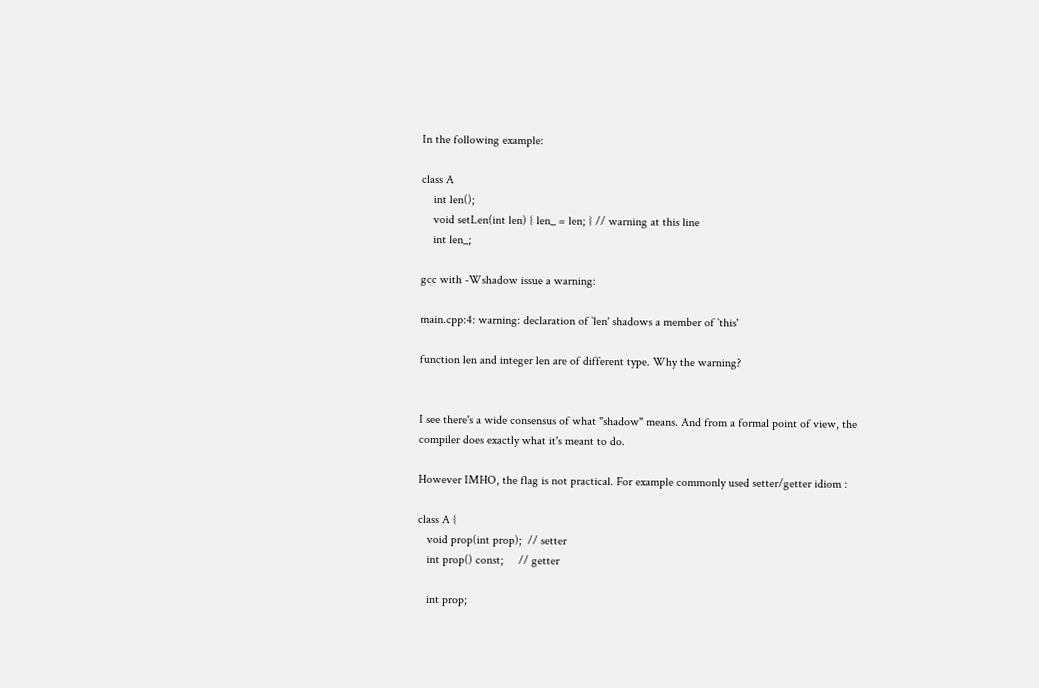In the following example:

class A
    int len();
    void setLen(int len) { len_ = len; } // warning at this line
    int len_;

gcc with -Wshadow issue a warning:

main.cpp:4: warning: declaration of `len' shadows a member of `this'

function len and integer len are of different type. Why the warning?


I see there's a wide consensus of what "shadow" means. And from a formal point of view, the compiler does exactly what it's meant to do.

However IMHO, the flag is not practical. For example commonly used setter/getter idiom :

class A {
   void prop(int prop);  // setter
   int prop() const;     // getter

   int prop;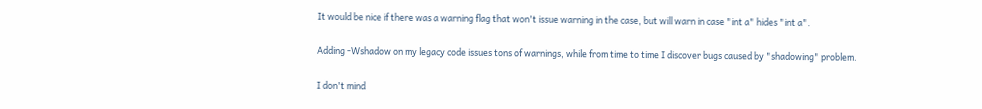It would be nice if there was a warning flag that won't issue warning in the case, but will warn in case "int a" hides "int a".

Adding -Wshadow on my legacy code issues tons of warnings, while from time to time I discover bugs caused by "shadowing" problem.

I don't mind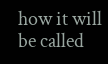how it will be called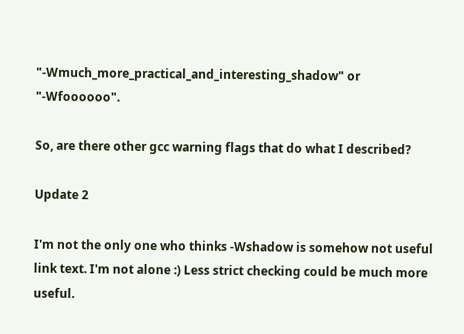"-Wmuch_more_practical_and_interesting_shadow" or "-Wfoooooo".

So, are there other gcc warning flags that do what I described?

Update 2

I'm not the only one who thinks -Wshadow is somehow not useful link text. I'm not alone :) Less strict checking could be much more useful.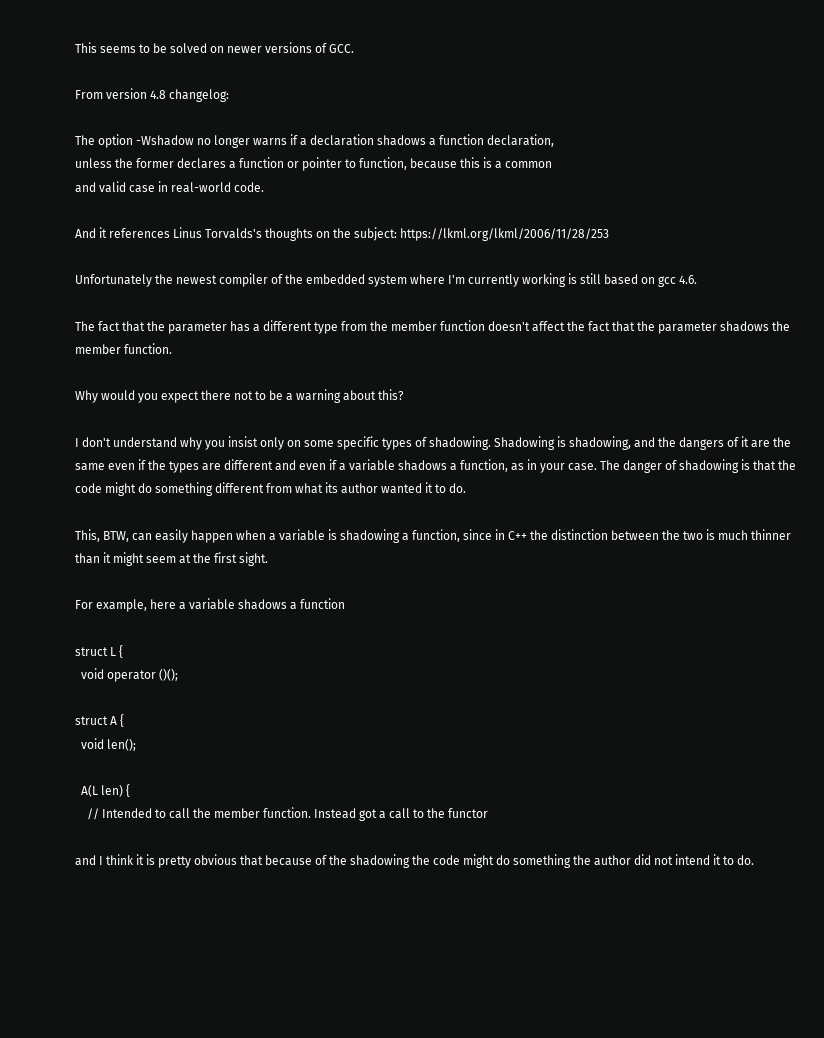This seems to be solved on newer versions of GCC.

From version 4.8 changelog:

The option -Wshadow no longer warns if a declaration shadows a function declaration,
unless the former declares a function or pointer to function, because this is a common
and valid case in real-world code.

And it references Linus Torvalds's thoughts on the subject: https://lkml.org/lkml/2006/11/28/253

Unfortunately the newest compiler of the embedded system where I'm currently working is still based on gcc 4.6.

The fact that the parameter has a different type from the member function doesn't affect the fact that the parameter shadows the member function.

Why would you expect there not to be a warning about this?

I don't understand why you insist only on some specific types of shadowing. Shadowing is shadowing, and the dangers of it are the same even if the types are different and even if a variable shadows a function, as in your case. The danger of shadowing is that the code might do something different from what its author wanted it to do.

This, BTW, can easily happen when a variable is shadowing a function, since in C++ the distinction between the two is much thinner than it might seem at the first sight.

For example, here a variable shadows a function

struct L {
  void operator ()();

struct A {
  void len();

  A(L len) {
    // Intended to call the member function. Instead got a call to the functor

and I think it is pretty obvious that because of the shadowing the code might do something the author did not intend it to do.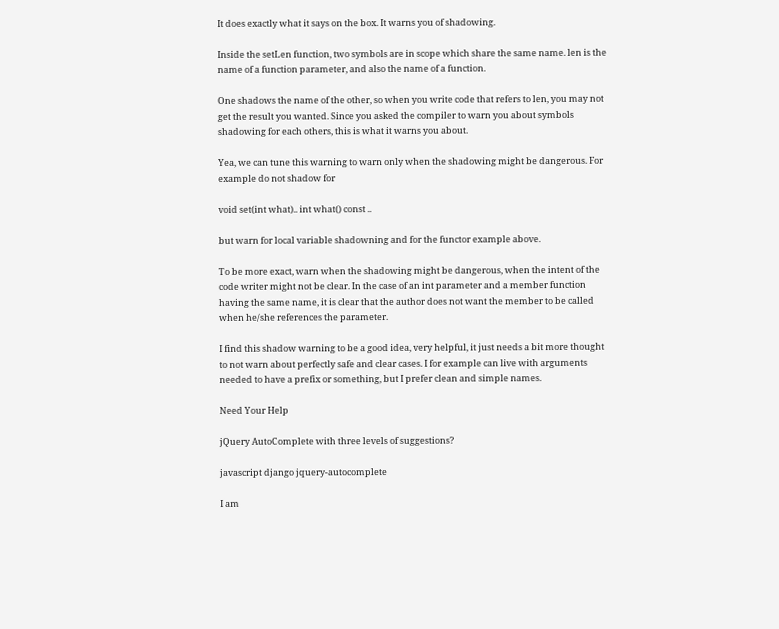It does exactly what it says on the box. It warns you of shadowing.

Inside the setLen function, two symbols are in scope which share the same name. len is the name of a function parameter, and also the name of a function.

One shadows the name of the other, so when you write code that refers to len, you may not get the result you wanted. Since you asked the compiler to warn you about symbols shadowing for each others, this is what it warns you about.

Yea, we can tune this warning to warn only when the shadowing might be dangerous. For example do not shadow for

void set(int what).. int what() const ..

but warn for local variable shadowning and for the functor example above.

To be more exact, warn when the shadowing might be dangerous, when the intent of the code writer might not be clear. In the case of an int parameter and a member function having the same name, it is clear that the author does not want the member to be called when he/she references the parameter.

I find this shadow warning to be a good idea, very helpful, it just needs a bit more thought to not warn about perfectly safe and clear cases. I for example can live with arguments needed to have a prefix or something, but I prefer clean and simple names.

Need Your Help

jQuery AutoComplete with three levels of suggestions?

javascript django jquery-autocomplete

I am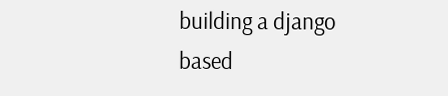building a django based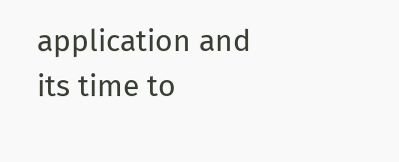application and its time to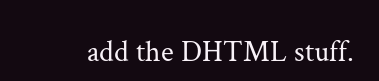add the DHTML stuff.